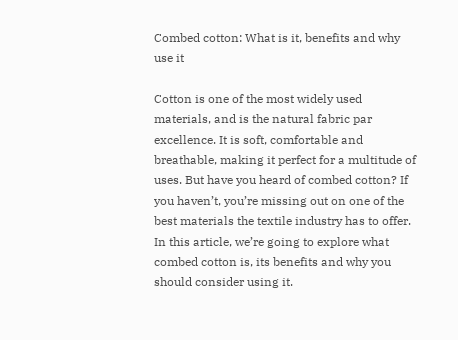Combed cotton: What is it, benefits and why use it

Cotton is one of the most widely used materials, and is the natural fabric par excellence. It is soft, comfortable and breathable, making it perfect for a multitude of uses. But have you heard of combed cotton? If you haven’t, you’re missing out on one of the best materials the textile industry has to offer. In this article, we’re going to explore what combed cotton is, its benefits and why you should consider using it.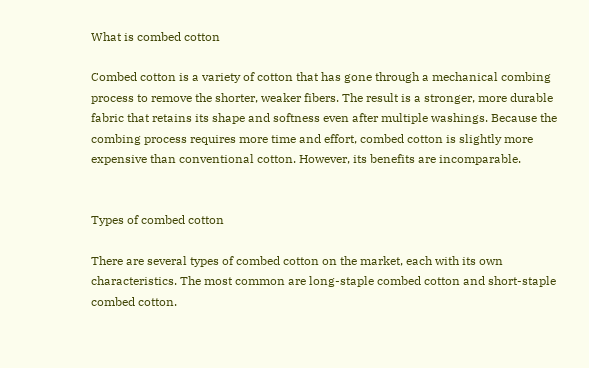What is combed cotton

Combed cotton is a variety of cotton that has gone through a mechanical combing process to remove the shorter, weaker fibers. The result is a stronger, more durable fabric that retains its shape and softness even after multiple washings. Because the combing process requires more time and effort, combed cotton is slightly more expensive than conventional cotton. However, its benefits are incomparable.


Types of combed cotton

There are several types of combed cotton on the market, each with its own characteristics. The most common are long-staple combed cotton and short-staple combed cotton.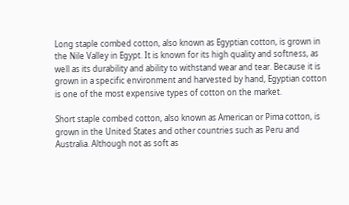Long staple combed cotton, also known as Egyptian cotton, is grown in the Nile Valley in Egypt. It is known for its high quality and softness, as well as its durability and ability to withstand wear and tear. Because it is grown in a specific environment and harvested by hand, Egyptian cotton is one of the most expensive types of cotton on the market.

Short staple combed cotton, also known as American or Pima cotton, is grown in the United States and other countries such as Peru and Australia. Although not as soft as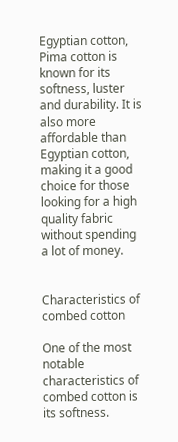Egyptian cotton, Pima cotton is known for its softness, luster and durability. It is also more affordable than Egyptian cotton, making it a good choice for those looking for a high quality fabric without spending a lot of money.


Characteristics of combed cotton

One of the most notable characteristics of combed cotton is its softness.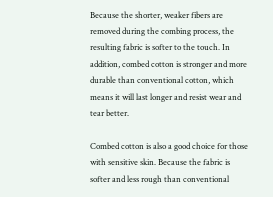Because the shorter, weaker fibers are removed during the combing process, the resulting fabric is softer to the touch. In addition, combed cotton is stronger and more durable than conventional cotton, which means it will last longer and resist wear and tear better.

Combed cotton is also a good choice for those with sensitive skin. Because the fabric is softer and less rough than conventional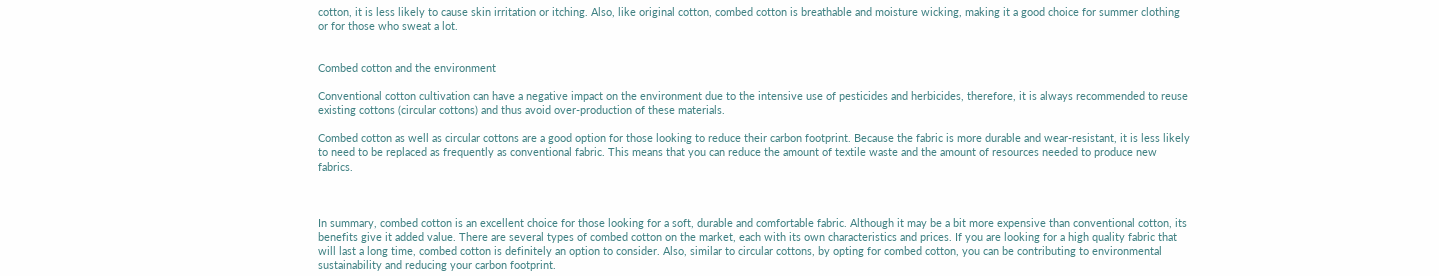cotton, it is less likely to cause skin irritation or itching. Also, like original cotton, combed cotton is breathable and moisture wicking, making it a good choice for summer clothing or for those who sweat a lot.


Combed cotton and the environment

Conventional cotton cultivation can have a negative impact on the environment due to the intensive use of pesticides and herbicides, therefore, it is always recommended to reuse existing cottons (circular cottons) and thus avoid over-production of these materials.

Combed cotton as well as circular cottons are a good option for those looking to reduce their carbon footprint. Because the fabric is more durable and wear-resistant, it is less likely to need to be replaced as frequently as conventional fabric. This means that you can reduce the amount of textile waste and the amount of resources needed to produce new fabrics.



In summary, combed cotton is an excellent choice for those looking for a soft, durable and comfortable fabric. Although it may be a bit more expensive than conventional cotton, its benefits give it added value. There are several types of combed cotton on the market, each with its own characteristics and prices. If you are looking for a high quality fabric that will last a long time, combed cotton is definitely an option to consider. Also, similar to circular cottons, by opting for combed cotton, you can be contributing to environmental sustainability and reducing your carbon footprint.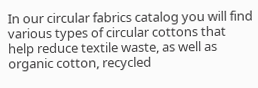In our circular fabrics catalog you will find various types of circular cottons that help reduce textile waste, as well as organic cotton, recycled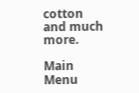cotton and much more.

Main Menu